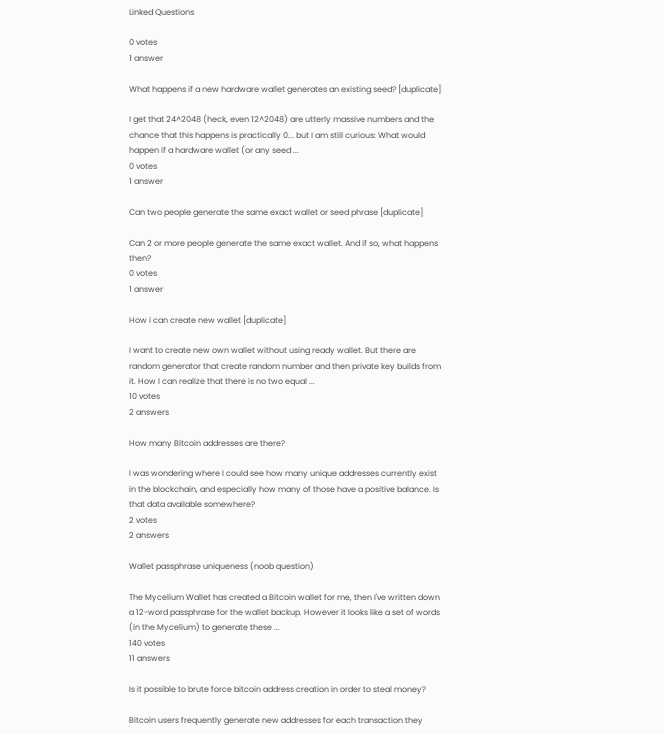Linked Questions

0 votes
1 answer

What happens if a new hardware wallet generates an existing seed? [duplicate]

I get that 24^2048 (heck, even 12^2048) are utterly massive numbers and the chance that this happens is practically 0... but I am still curious: What would happen if a hardware wallet (or any seed ...
0 votes
1 answer

Can two people generate the same exact wallet or seed phrase [duplicate]

Can 2 or more people generate the same exact wallet. And if so, what happens then?
0 votes
1 answer

How i can create new wallet [duplicate]

I want to create new own wallet without using ready wallet. But there are random generator that create random number and then private key builds from it. How I can realize that there is no two equal ...
10 votes
2 answers

How many Bitcoin addresses are there?

I was wondering where I could see how many unique addresses currently exist in the blockchain, and especially how many of those have a positive balance. Is that data available somewhere?
2 votes
2 answers

Wallet passphrase uniqueness (noob question)

The Mycelium Wallet has created a Bitcoin wallet for me, then I've written down a 12-word passphrase for the wallet backup. However it looks like a set of words (in the Mycelium) to generate these ...
140 votes
11 answers

Is it possible to brute force bitcoin address creation in order to steal money?

Bitcoin users frequently generate new addresses for each transaction they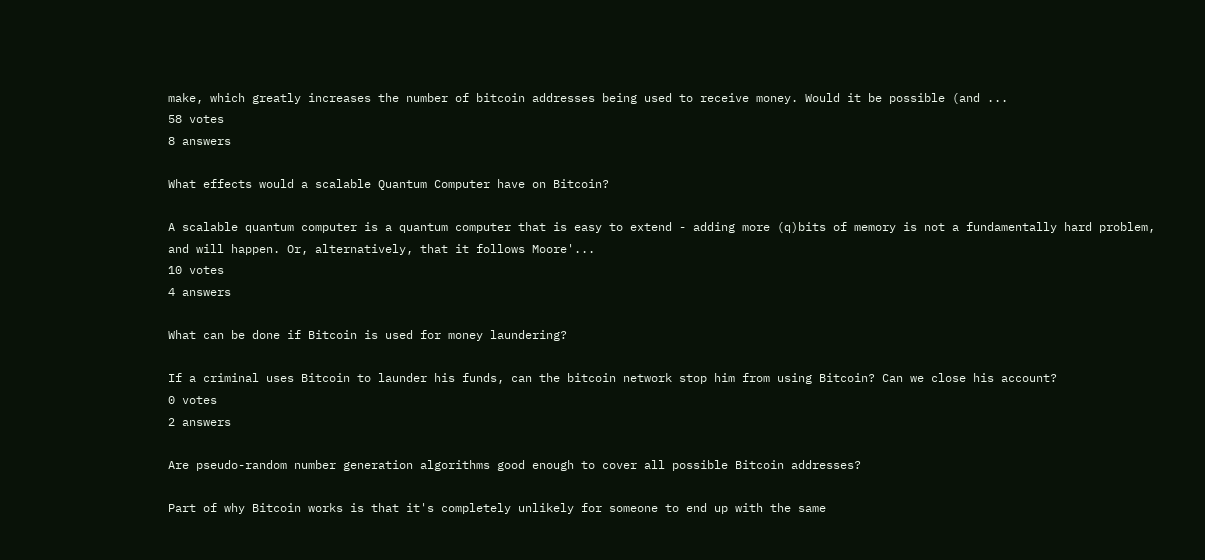make, which greatly increases the number of bitcoin addresses being used to receive money. Would it be possible (and ...
58 votes
8 answers

What effects would a scalable Quantum Computer have on Bitcoin?

A scalable quantum computer is a quantum computer that is easy to extend - adding more (q)bits of memory is not a fundamentally hard problem, and will happen. Or, alternatively, that it follows Moore'...
10 votes
4 answers

What can be done if Bitcoin is used for money laundering?

If a criminal uses Bitcoin to launder his funds, can the bitcoin network stop him from using Bitcoin? Can we close his account?
0 votes
2 answers

Are pseudo-random number generation algorithms good enough to cover all possible Bitcoin addresses?

Part of why Bitcoin works is that it's completely unlikely for someone to end up with the same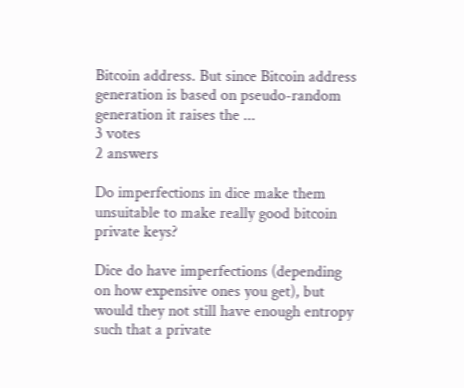Bitcoin address. But since Bitcoin address generation is based on pseudo-random generation it raises the ...
3 votes
2 answers

Do imperfections in dice make them unsuitable to make really good bitcoin private keys?

Dice do have imperfections (depending on how expensive ones you get), but would they not still have enough entropy such that a private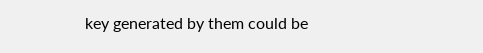key generated by them could be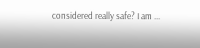considered really safe? I am ...